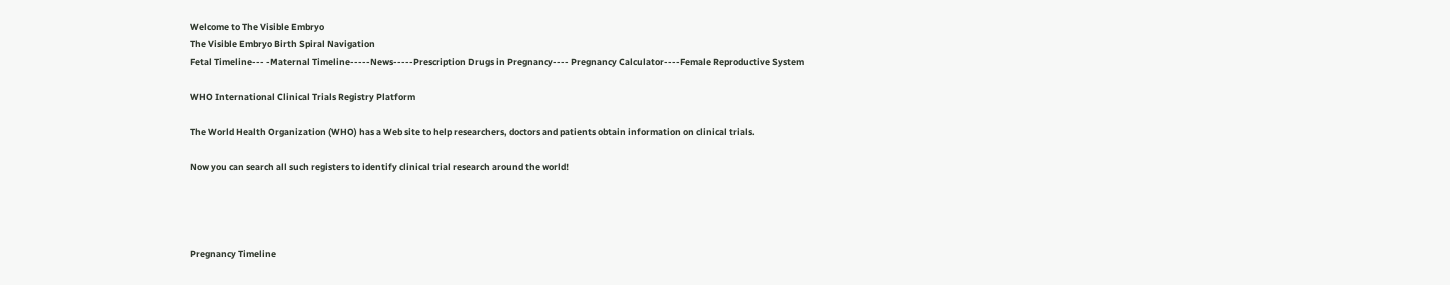Welcome to The Visible Embryo
The Visible Embryo Birth Spiral Navigation
Fetal Timeline--- -Maternal Timeline-----News-----Prescription Drugs in Pregnancy---- Pregnancy Calculator----Female Reproductive System

WHO International Clinical Trials Registry Platform

The World Health Organization (WHO) has a Web site to help researchers, doctors and patients obtain information on clinical trials.

Now you can search all such registers to identify clinical trial research around the world!




Pregnancy Timeline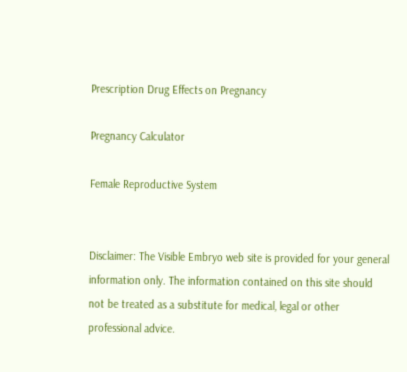Prescription Drug Effects on Pregnancy

Pregnancy Calculator

Female Reproductive System


Disclaimer: The Visible Embryo web site is provided for your general information only. The information contained on this site should not be treated as a substitute for medical, legal or other professional advice.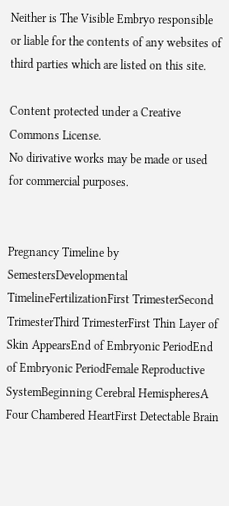Neither is The Visible Embryo responsible or liable for the contents of any websites of third parties which are listed on this site.

Content protected under a Creative Commons License.
No dirivative works may be made or used for commercial purposes.


Pregnancy Timeline by SemestersDevelopmental TimelineFertilizationFirst TrimesterSecond TrimesterThird TrimesterFirst Thin Layer of Skin AppearsEnd of Embryonic PeriodEnd of Embryonic PeriodFemale Reproductive SystemBeginning Cerebral HemispheresA Four Chambered HeartFirst Detectable Brain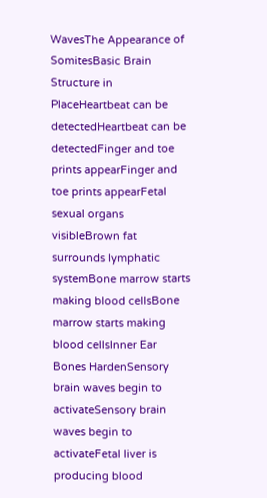WavesThe Appearance of SomitesBasic Brain Structure in PlaceHeartbeat can be detectedHeartbeat can be detectedFinger and toe prints appearFinger and toe prints appearFetal sexual organs visibleBrown fat surrounds lymphatic systemBone marrow starts making blood cellsBone marrow starts making blood cellsInner Ear Bones HardenSensory brain waves begin to activateSensory brain waves begin to activateFetal liver is producing blood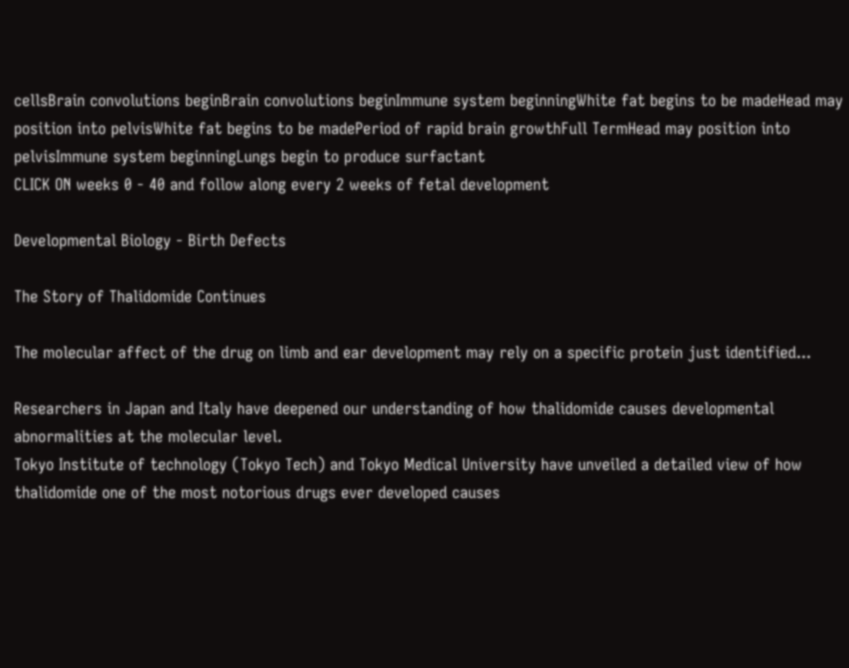cellsBrain convolutions beginBrain convolutions beginImmune system beginningWhite fat begins to be madeHead may position into pelvisWhite fat begins to be madePeriod of rapid brain growthFull TermHead may position into pelvisImmune system beginningLungs begin to produce surfactant
CLICK ON weeks 0 - 40 and follow along every 2 weeks of fetal development

Developmental Biology - Birth Defects

The Story of Thalidomide Continues

The molecular affect of the drug on limb and ear development may rely on a specific protein just identified...

Researchers in Japan and Italy have deepened our understanding of how thalidomide causes developmental abnormalities at the molecular level.
Tokyo Institute of technology (Tokyo Tech) and Tokyo Medical University have unveiled a detailed view of how thalidomide one of the most notorious drugs ever developed causes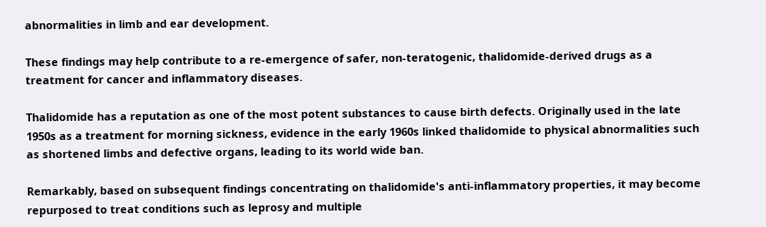abnormalities in limb and ear development.

These findings may help contribute to a re-emergence of safer, non-teratogenic, thalidomide-derived drugs as a treatment for cancer and inflammatory diseases.

Thalidomide has a reputation as one of the most potent substances to cause birth defects. Originally used in the late 1950s as a treatment for morning sickness, evidence in the early 1960s linked thalidomide to physical abnormalities such as shortened limbs and defective organs, leading to its world wide ban.

Remarkably, based on subsequent findings concentrating on thalidomide's anti-inflammatory properties, it may become repurposed to treat conditions such as leprosy and multiple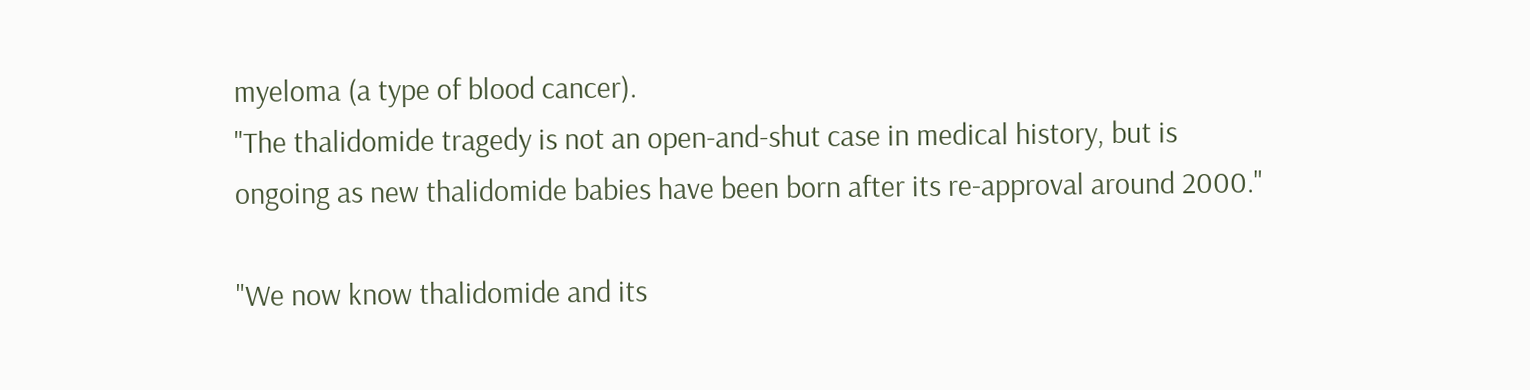myeloma (a type of blood cancer).
"The thalidomide tragedy is not an open-and-shut case in medical history, but is ongoing as new thalidomide babies have been born after its re-approval around 2000."

"We now know thalidomide and its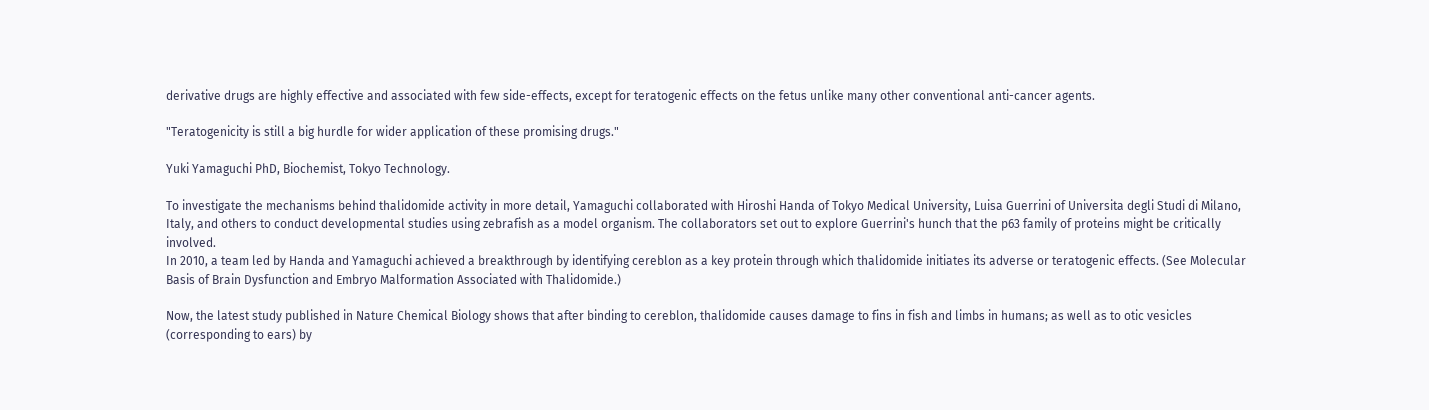derivative drugs are highly effective and associated with few side-effects, except for teratogenic effects on the fetus unlike many other conventional anti-cancer agents.

"Teratogenicity is still a big hurdle for wider application of these promising drugs."

Yuki Yamaguchi PhD, Biochemist, Tokyo Technology.

To investigate the mechanisms behind thalidomide activity in more detail, Yamaguchi collaborated with Hiroshi Handa of Tokyo Medical University, Luisa Guerrini of Universita degli Studi di Milano, Italy, and others to conduct developmental studies using zebrafish as a model organism. The collaborators set out to explore Guerrini's hunch that the p63 family of proteins might be critically involved.
In 2010, a team led by Handa and Yamaguchi achieved a breakthrough by identifying cereblon as a key protein through which thalidomide initiates its adverse or teratogenic effects. (See Molecular Basis of Brain Dysfunction and Embryo Malformation Associated with Thalidomide.)

Now, the latest study published in Nature Chemical Biology shows that after binding to cereblon, thalidomide causes damage to fins in fish and limbs in humans; as well as to otic vesicles (corresponding to ears) by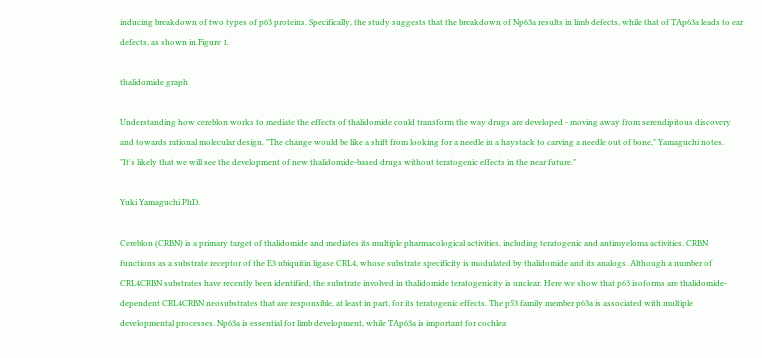inducing breakdown of two types of p63 proteins. Specifically, the study suggests that the breakdown of Np63a results in limb defects, while that of TAp63a leads to ear defects, as shown in Figure 1.

thalidomide graph

Understanding how cereblon works to mediate the effects of thalidomide could transform the way drugs are developed - moving away from serendipitous discovery and towards rational molecular design. "The change would be like a shift from looking for a needle in a haystack to carving a needle out of bone," Yamaguchi notes.
"It's likely that we will see the development of new thalidomide-based drugs without teratogenic effects in the near future."

Yuki Yamaguchi PhD.

Cereblon (CRBN) is a primary target of thalidomide and mediates its multiple pharmacological activities, including teratogenic and antimyeloma activities. CRBN functions as a substrate receptor of the E3 ubiquitin ligase CRL4, whose substrate specificity is modulated by thalidomide and its analogs. Although a number of CRL4CRBN substrates have recently been identified, the substrate involved in thalidomide teratogenicity is unclear. Here we show that p63 isoforms are thalidomide-dependent CRL4CRBN neosubstrates that are responsible, at least in part, for its teratogenic effects. The p53 family member p63a is associated with multiple developmental processes. Np63a is essential for limb development, while TAp63a is important for cochlea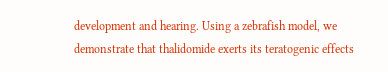development and hearing. Using a zebrafish model, we demonstrate that thalidomide exerts its teratogenic effects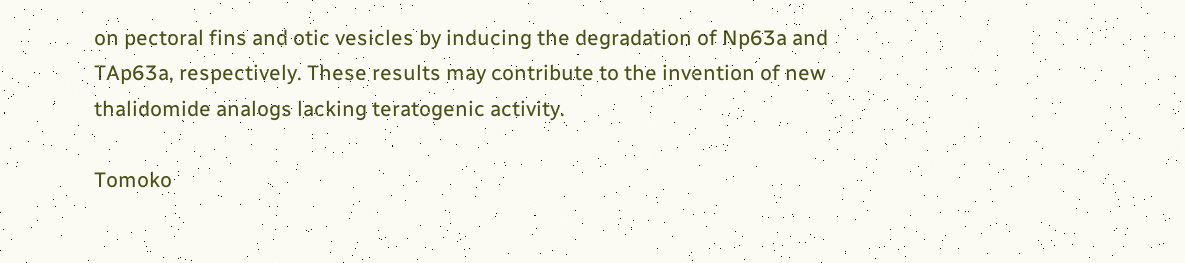on pectoral fins and otic vesicles by inducing the degradation of Np63a and TAp63a, respectively. These results may contribute to the invention of new thalidomide analogs lacking teratogenic activity.

Tomoko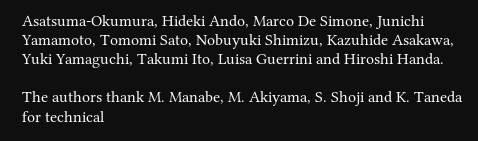Asatsuma-Okumura, Hideki Ando, Marco De Simone, Junichi Yamamoto, Tomomi Sato, Nobuyuki Shimizu, Kazuhide Asakawa, Yuki Yamaguchi, Takumi Ito, Luisa Guerrini and Hiroshi Handa.

The authors thank M. Manabe, M. Akiyama, S. Shoji and K. Taneda for technical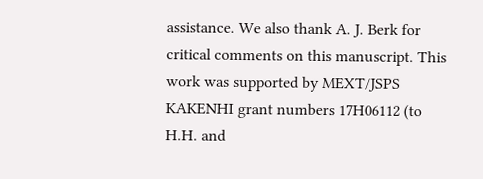assistance. We also thank A. J. Berk for critical comments on this manuscript. This work was supported by MEXT/JSPS KAKENHI grant numbers 17H06112 (to H.H. and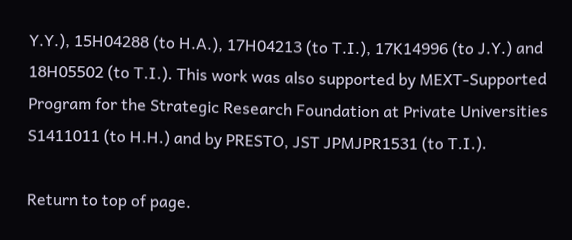Y.Y.), 15H04288 (to H.A.), 17H04213 (to T.I.), 17K14996 (to J.Y.) and 18H05502 (to T.I.). This work was also supported by MEXT-Supported Program for the Strategic Research Foundation at Private Universities S1411011 (to H.H.) and by PRESTO, JST JPMJPR1531 (to T.I.).

Return to top of page.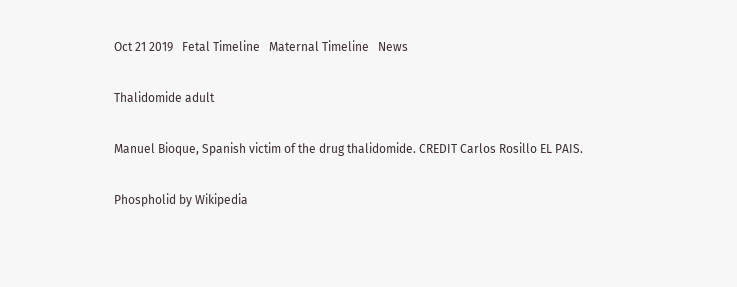Oct 21 2019   Fetal Timeline   Maternal Timeline   News

Thalidomide adult

Manuel Bioque, Spanish victim of the drug thalidomide. CREDIT Carlos Rosillo EL PAIS.

Phospholid by Wikipedia